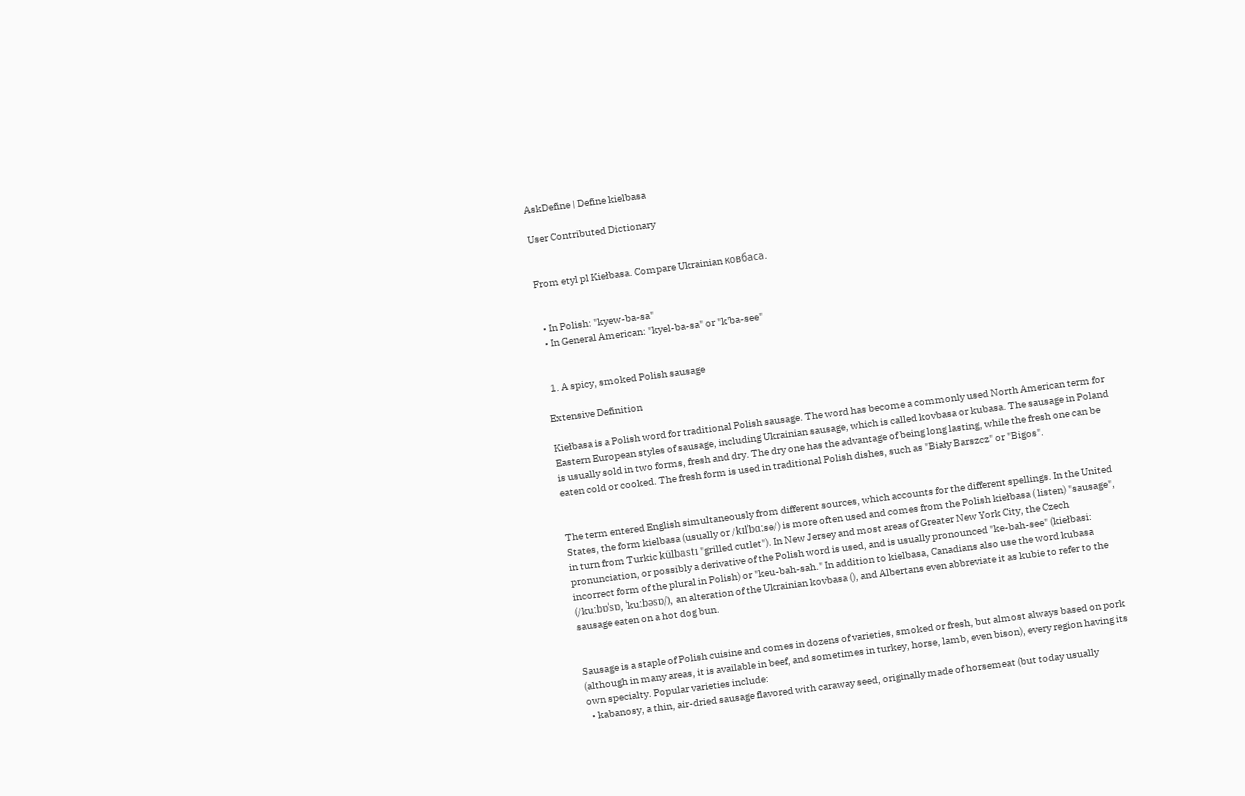AskDefine | Define kielbasa

User Contributed Dictionary


From etyl pl Kiełbasa. Compare Ukrainian ковбаса.


  • In Polish: "kyew-ba-sa"
  • In General American: "kyel-ba-sa" or "k'ba-see"


  1. A spicy, smoked Polish sausage

Extensive Definition

Kiełbasa is a Polish word for traditional Polish sausage. The word has become a commonly used North American term for Eastern European styles of sausage, including Ukrainian sausage, which is called kovbasa or kubasa. The sausage in Poland is usually sold in two forms, fresh and dry. The dry one has the advantage of being long lasting, while the fresh one can be eaten cold or cooked. The fresh form is used in traditional Polish dishes, such as "Biały Barszcz" or "Bigos".


The term entered English simultaneously from different sources, which accounts for the different spellings. In the United States, the form kielbasa (usually or /kɪlˈbɑːsə/) is more often used and comes from the Polish kiełbasa ( listen) "sausage", in turn from Turkic külbastı "grilled cutlet"). In New Jersey and most areas of Greater New York City, the Czech pronunciation, or possibly a derivative of the Polish word is used, and is usually pronounced "ke-bah-see" (kiełbasi: incorrect form of the plural in Polish) or "keu-bah-sah." In addition to kielbasa, Canadians also use the word kubasa (/kuːbɒˈsɒ, ˈkuːbəsɒ/), an alteration of the Ukrainian kovbasa (), and Albertans even abbreviate it as kubie to refer to the sausage eaten on a hot dog bun.


Sausage is a staple of Polish cuisine and comes in dozens of varieties, smoked or fresh, but almost always based on pork (although in many areas, it is available in beef, and sometimes in turkey, horse, lamb, even bison), every region having its own specialty. Popular varieties include:
  • kabanosy, a thin, air-dried sausage flavored with caraway seed, originally made of horsemeat (but today usually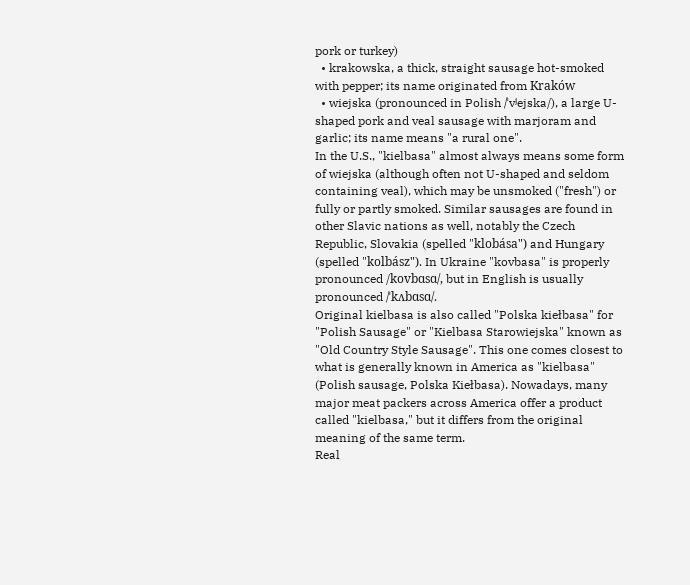pork or turkey)
  • krakowska, a thick, straight sausage hot-smoked with pepper; its name originated from Kraków
  • wiejska (pronounced in Polish /ˈvʲejska/), a large U-shaped pork and veal sausage with marjoram and garlic; its name means "a rural one".
In the U.S., "kielbasa" almost always means some form of wiejska (although often not U-shaped and seldom containing veal), which may be unsmoked ("fresh") or fully or partly smoked. Similar sausages are found in other Slavic nations as well, notably the Czech Republic, Slovakia (spelled "klobása") and Hungary (spelled "kolbász"). In Ukraine "kovbasa" is properly pronounced /kovbɑsɑ/, but in English is usually pronounced /ˈkʌbɑsɑ/.
Original kielbasa is also called "Polska kiełbasa" for "Polish Sausage" or "Kielbasa Starowiejska" known as "Old Country Style Sausage". This one comes closest to what is generally known in America as "kielbasa" (Polish sausage, Polska Kiełbasa). Nowadays, many major meat packers across America offer a product called "kielbasa," but it differs from the original meaning of the same term.
Real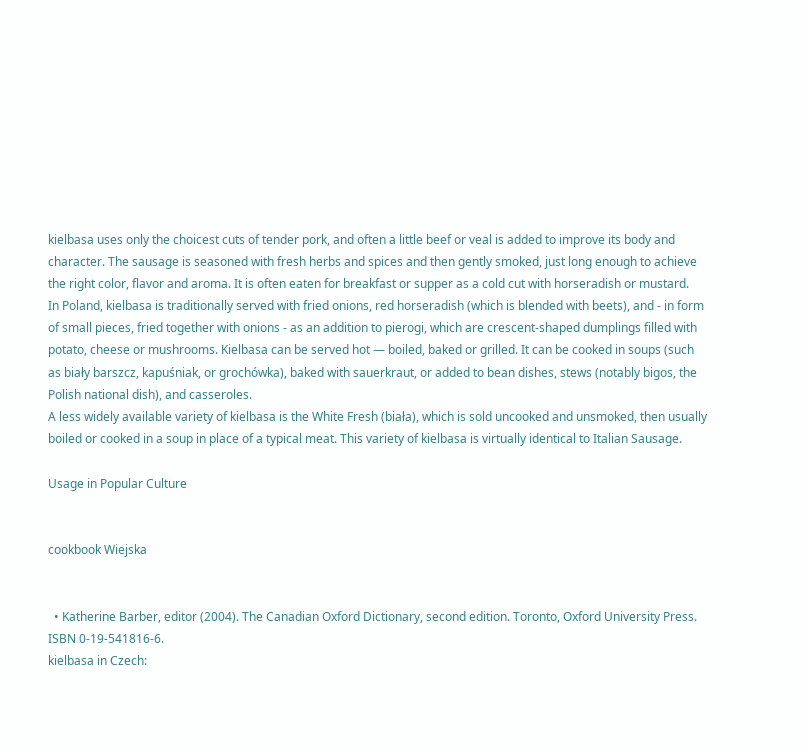kielbasa uses only the choicest cuts of tender pork, and often a little beef or veal is added to improve its body and character. The sausage is seasoned with fresh herbs and spices and then gently smoked, just long enough to achieve the right color, flavor and aroma. It is often eaten for breakfast or supper as a cold cut with horseradish or mustard.
In Poland, kielbasa is traditionally served with fried onions, red horseradish (which is blended with beets), and - in form of small pieces, fried together with onions - as an addition to pierogi, which are crescent-shaped dumplings filled with potato, cheese or mushrooms. Kielbasa can be served hot — boiled, baked or grilled. It can be cooked in soups (such as biały barszcz, kapuśniak, or grochówka), baked with sauerkraut, or added to bean dishes, stews (notably bigos, the Polish national dish), and casseroles.
A less widely available variety of kielbasa is the White Fresh (biała), which is sold uncooked and unsmoked, then usually boiled or cooked in a soup in place of a typical meat. This variety of kielbasa is virtually identical to Italian Sausage.

Usage in Popular Culture


cookbook Wiejska


  • Katherine Barber, editor (2004). The Canadian Oxford Dictionary, second edition. Toronto, Oxford University Press. ISBN 0-19-541816-6.
kielbasa in Czech: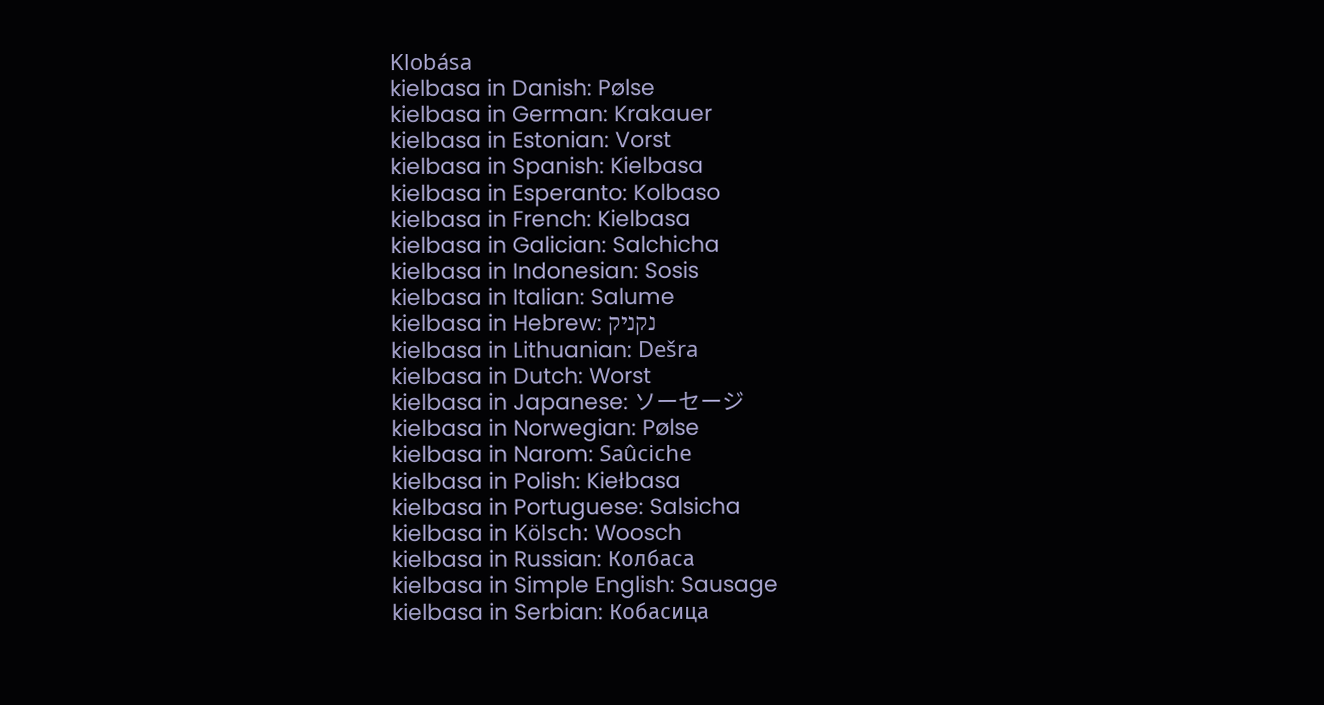Klobása
kielbasa in Danish: Pølse
kielbasa in German: Krakauer
kielbasa in Estonian: Vorst
kielbasa in Spanish: Kielbasa
kielbasa in Esperanto: Kolbaso
kielbasa in French: Kielbasa
kielbasa in Galician: Salchicha
kielbasa in Indonesian: Sosis
kielbasa in Italian: Salume
kielbasa in Hebrew: נקניק
kielbasa in Lithuanian: Dešra
kielbasa in Dutch: Worst
kielbasa in Japanese: ソーセージ
kielbasa in Norwegian: Pølse
kielbasa in Narom: Saûciche
kielbasa in Polish: Kiełbasa
kielbasa in Portuguese: Salsicha
kielbasa in Kölsch: Woosch
kielbasa in Russian: Колбаса
kielbasa in Simple English: Sausage
kielbasa in Serbian: Кобасица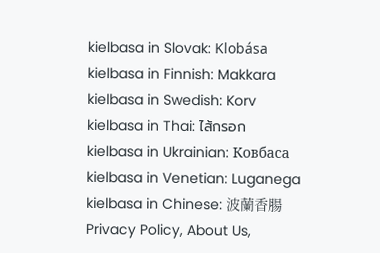kielbasa in Slovak: Klobása
kielbasa in Finnish: Makkara
kielbasa in Swedish: Korv
kielbasa in Thai: ไส้กรอก
kielbasa in Ukrainian: Ковбаса
kielbasa in Venetian: Luganega
kielbasa in Chinese: 波蘭香腸
Privacy Policy, About Us,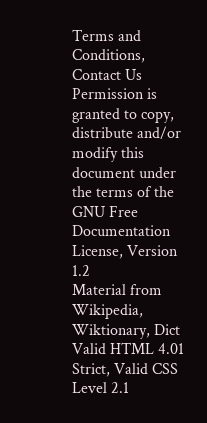Terms and Conditions, Contact Us
Permission is granted to copy, distribute and/or modify this document under the terms of the GNU Free Documentation License, Version 1.2
Material from Wikipedia, Wiktionary, Dict
Valid HTML 4.01 Strict, Valid CSS Level 2.1